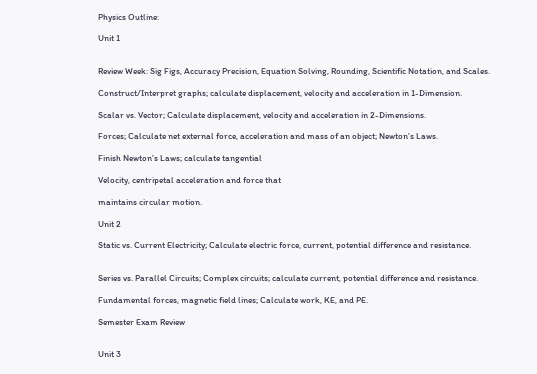Physics Outline:

Unit 1


Review Week: Sig Figs, Accuracy Precision, Equation Solving, Rounding, Scientific Notation, and Scales.

Construct/Interpret graphs; calculate displacement, velocity and acceleration in 1-Dimension.

Scalar vs. Vector; Calculate displacement, velocity and acceleration in 2-Dimensions.

Forces; Calculate net external force, acceleration and mass of an object; Newton’s Laws.

Finish Newton’s Laws; calculate tangential

Velocity, centripetal acceleration and force that

maintains circular motion.

Unit 2

Static vs. Current Electricity; Calculate electric force, current, potential difference and resistance.


Series vs. Parallel Circuits; Complex circuits; calculate current, potential difference and resistance.

Fundamental forces, magnetic field lines; Calculate work, KE, and PE.

Semester Exam Review


Unit 3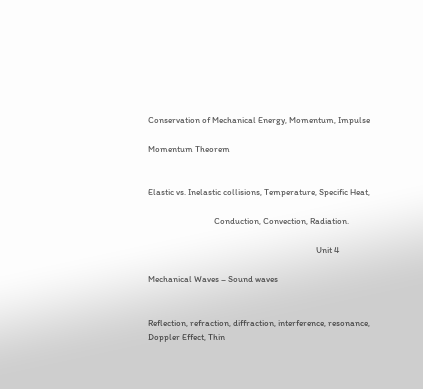Conservation of Mechanical Energy, Momentum, Impulse

Momentum Theorem


Elastic vs. Inelastic collisions, Temperature, Specific Heat,

                                 Conduction, Convection, Radiation.

                                                                                    Unit 4

Mechanical Waves – Sound waves


Reflection, refraction, diffraction, interference, resonance, Doppler Effect, Thin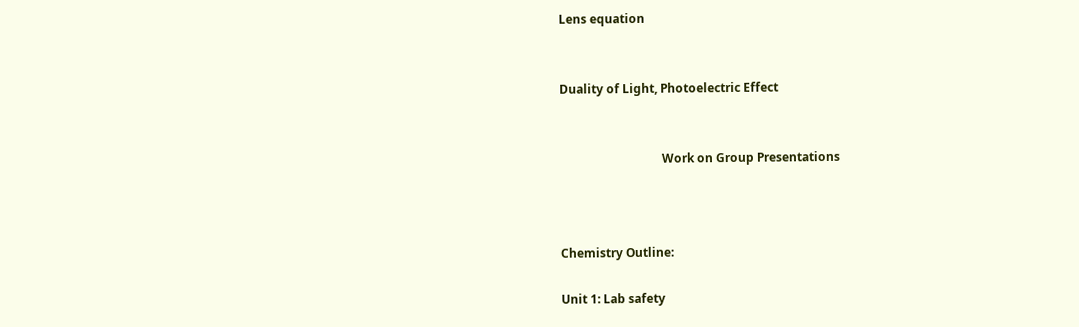Lens equation


Duality of Light, Photoelectric Effect


                                  Work on Group Presentations



Chemistry Outline:

Unit 1: Lab safety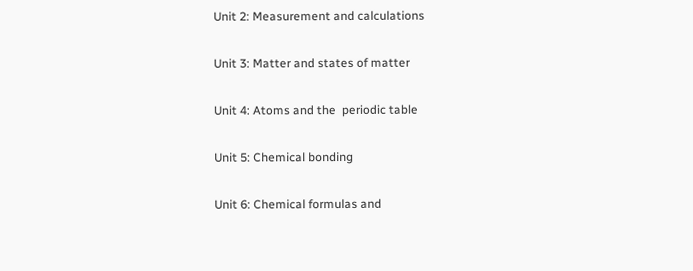Unit 2: Measurement and calculations

Unit 3: Matter and states of matter

Unit 4: Atoms and the  periodic table

Unit 5: Chemical bonding

Unit 6: Chemical formulas and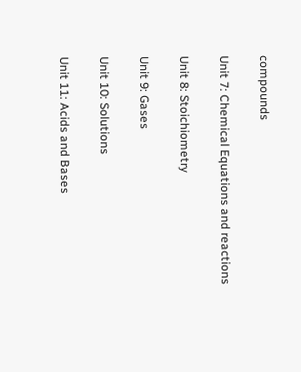compounds

Unit 7: Chemical Equations and reactions

Unit 8: Stoichiometry

Unit 9: Gases

Unit 10: Solutions

Unit 11: Acids and Bases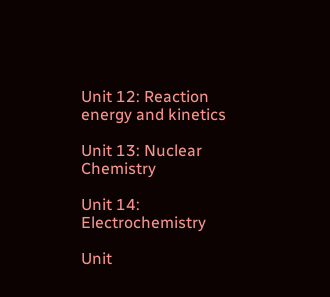Unit 12: Reaction energy and kinetics

Unit 13: Nuclear Chemistry

Unit 14: Electrochemistry

Unit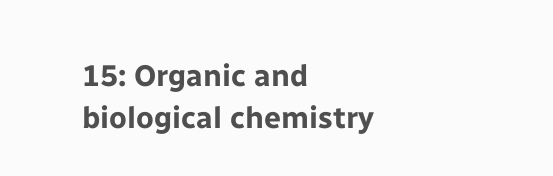15: Organic and biological chemistry